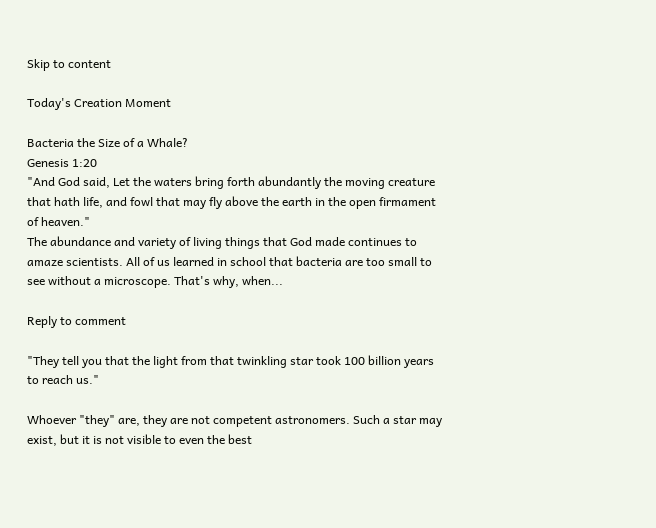Skip to content

Today's Creation Moment

Bacteria the Size of a Whale?
Genesis 1:20
"And God said, Let the waters bring forth abundantly the moving creature that hath life, and fowl that may fly above the earth in the open firmament of heaven."
The abundance and variety of living things that God made continues to amaze scientists. All of us learned in school that bacteria are too small to see without a microscope. That's why, when...

Reply to comment

"They tell you that the light from that twinkling star took 100 billion years to reach us."

Whoever "they" are, they are not competent astronomers. Such a star may exist, but it is not visible to even the best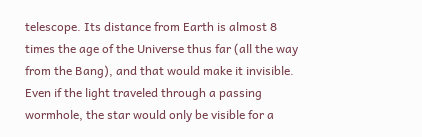telescope. Its distance from Earth is almost 8 times the age of the Universe thus far (all the way from the Bang), and that would make it invisible. Even if the light traveled through a passing wormhole, the star would only be visible for a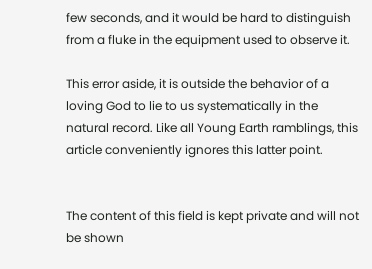few seconds, and it would be hard to distinguish from a fluke in the equipment used to observe it.

This error aside, it is outside the behavior of a loving God to lie to us systematically in the natural record. Like all Young Earth ramblings, this article conveniently ignores this latter point.


The content of this field is kept private and will not be shown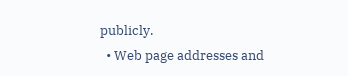publicly.
  • Web page addresses and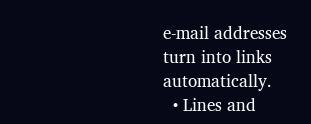e-mail addresses turn into links automatically.
  • Lines and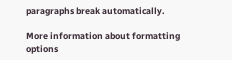paragraphs break automatically.

More information about formatting options